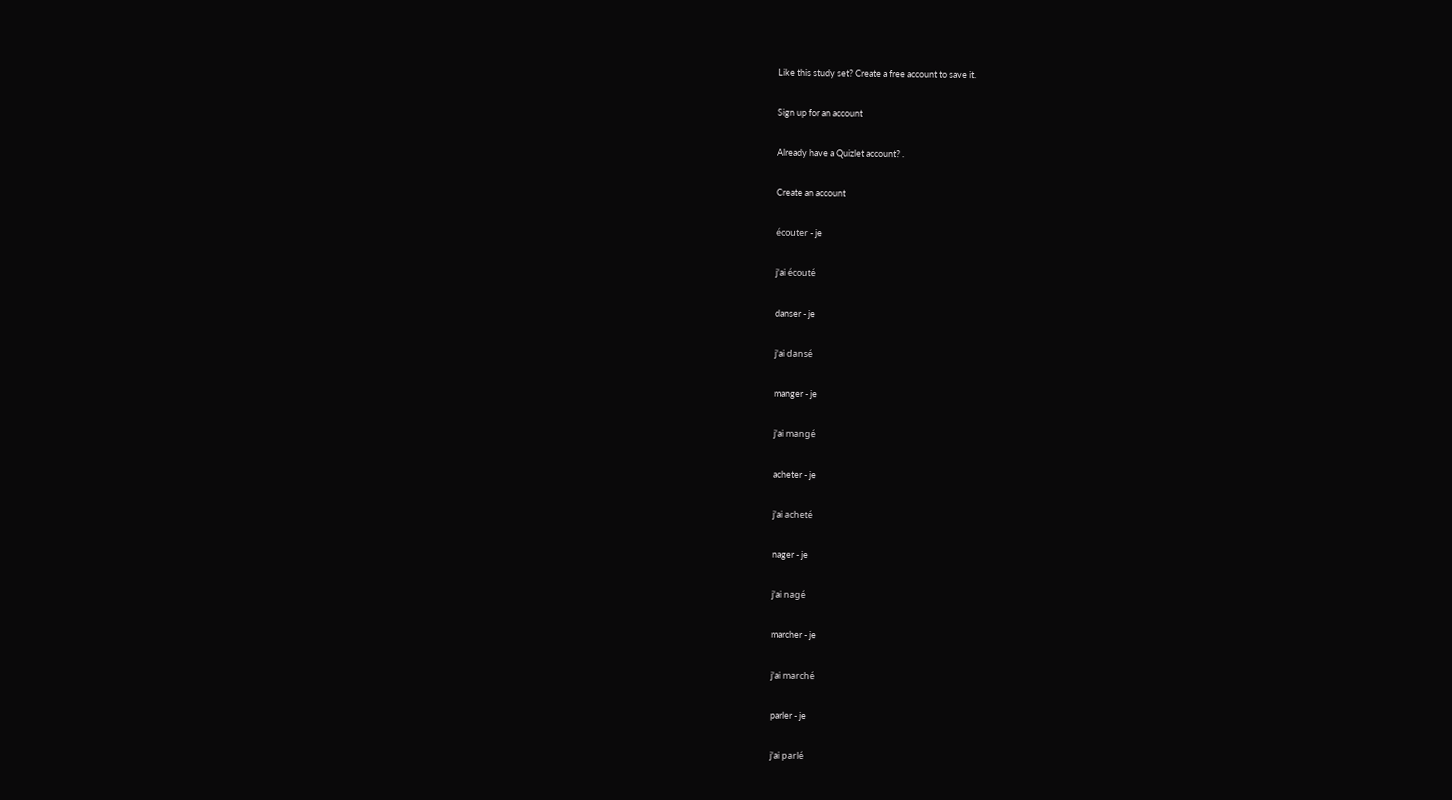Like this study set? Create a free account to save it.

Sign up for an account

Already have a Quizlet account? .

Create an account

écouter - je

j'ai écouté

danser - je

j'ai dansé

manger - je

j'ai mangé

acheter - je

j'ai acheté

nager - je

j'ai nagé

marcher - je

j'ai marché

parler - je

j'ai parlé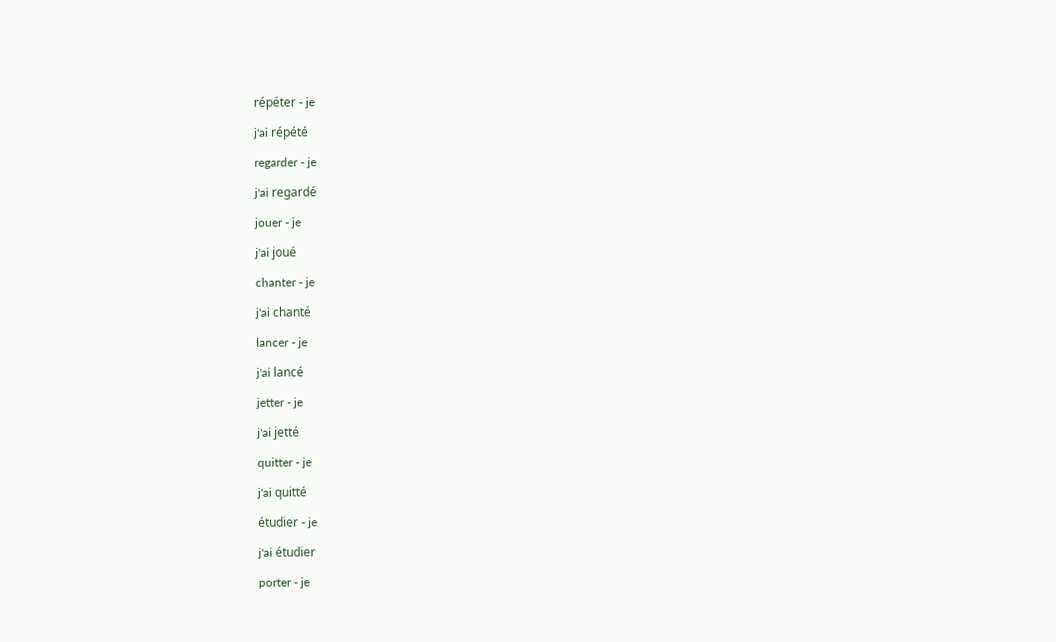répéter - je

j'ai répété

regarder - je

j'ai regardé

jouer - je

j'ai joué

chanter - je

j'ai chanté

lancer - je

j'ai lancé

jetter - je

j'ai jetté

quitter - je

j'ai quitté

étudier - je

j'ai étudier

porter - je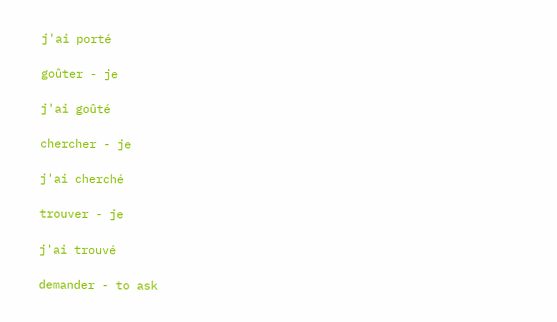j'ai porté

goûter - je

j'ai goûté

chercher - je

j'ai cherché

trouver - je

j'ai trouvé

demander - to ask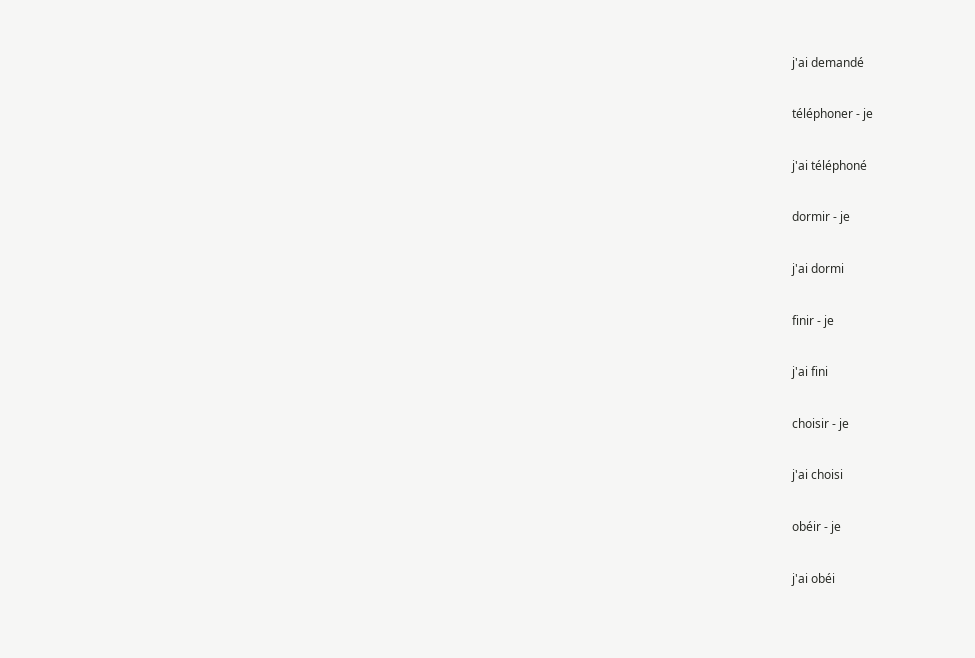j'ai demandé

téléphoner - je

j'ai téléphoné

dormir - je

j'ai dormi

finir - je

j'ai fini

choisir - je

j'ai choisi

obéir - je

j'ai obéi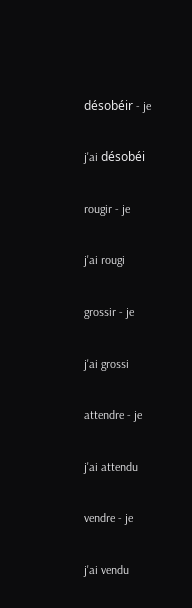désobéir - je

j'ai désobéi

rougir - je

j'ai rougi

grossir - je

j'ai grossi

attendre - je

j'ai attendu

vendre - je

j'ai vendu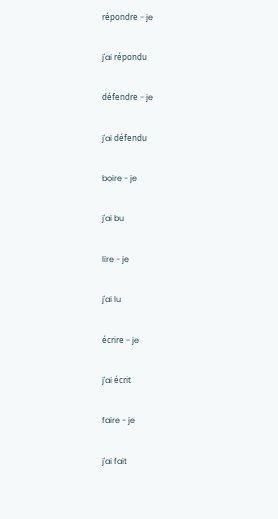répondre - je

j'ai répondu

défendre - je

j'ai défendu

boire - je

j'ai bu

lire - je

j'ai lu

écrire - je

j'ai écrit

faire - je

j'ai fait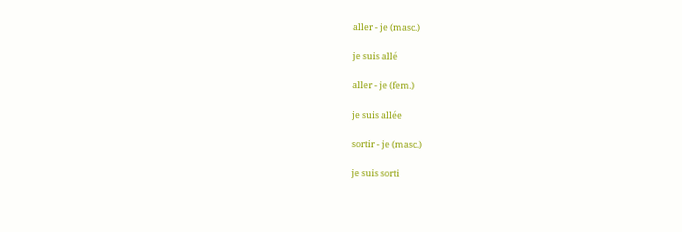aller - je (masc.)

je suis allé

aller - je (fem.)

je suis allée

sortir - je (masc.)

je suis sorti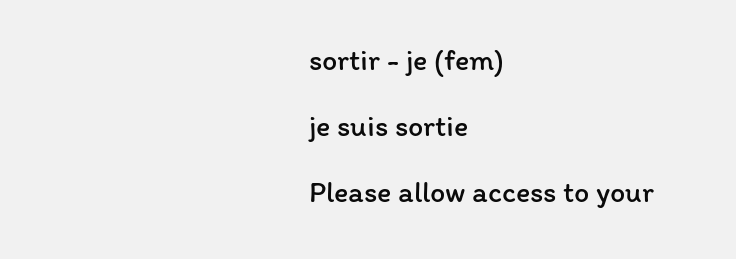sortir - je (fem)

je suis sortie

Please allow access to your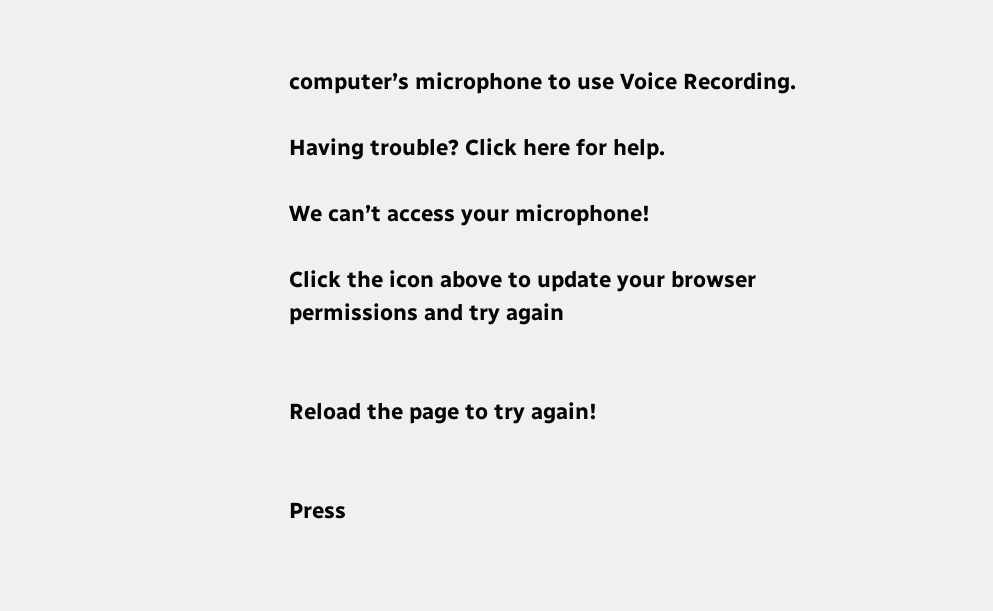computer’s microphone to use Voice Recording.

Having trouble? Click here for help.

We can’t access your microphone!

Click the icon above to update your browser permissions and try again


Reload the page to try again!


Press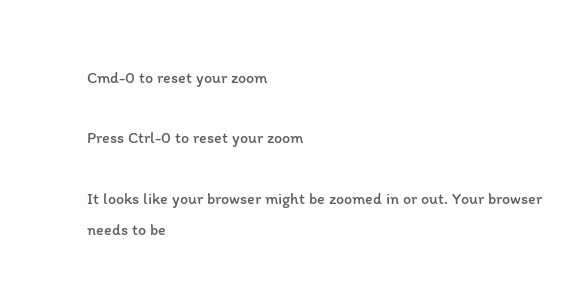Cmd-0 to reset your zoom

Press Ctrl-0 to reset your zoom

It looks like your browser might be zoomed in or out. Your browser needs to be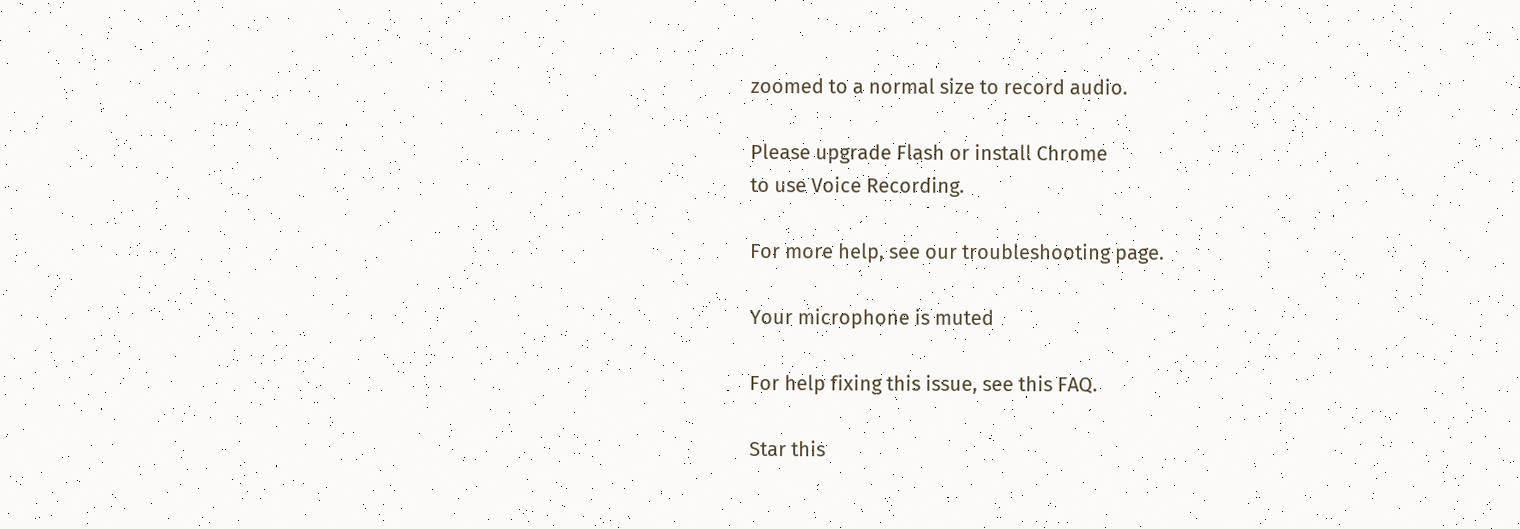zoomed to a normal size to record audio.

Please upgrade Flash or install Chrome
to use Voice Recording.

For more help, see our troubleshooting page.

Your microphone is muted

For help fixing this issue, see this FAQ.

Star this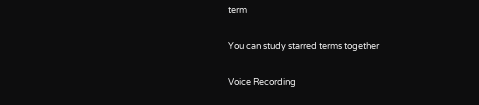term

You can study starred terms together

Voice Recording